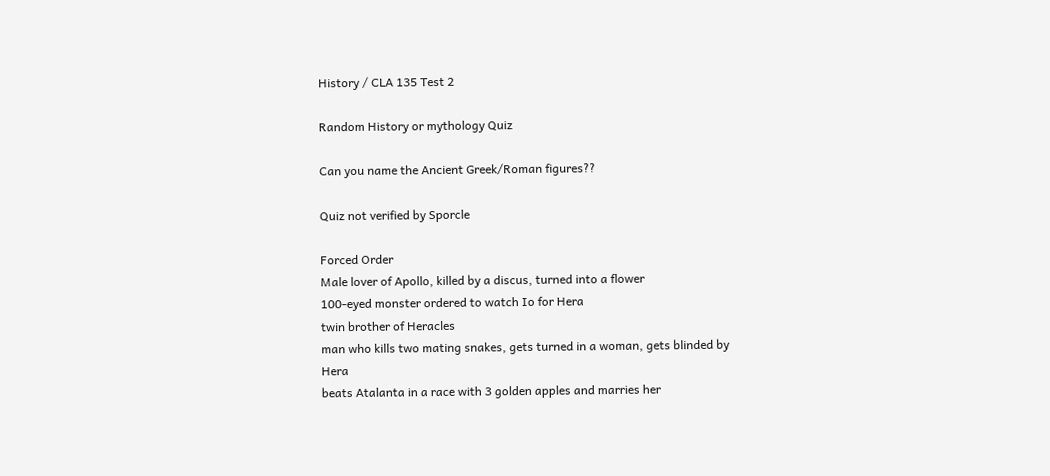History / CLA 135 Test 2

Random History or mythology Quiz

Can you name the Ancient Greek/Roman figures??

Quiz not verified by Sporcle

Forced Order
Male lover of Apollo, killed by a discus, turned into a flower
100-eyed monster ordered to watch Io for Hera
twin brother of Heracles
man who kills two mating snakes, gets turned in a woman, gets blinded by Hera
beats Atalanta in a race with 3 golden apples and marries her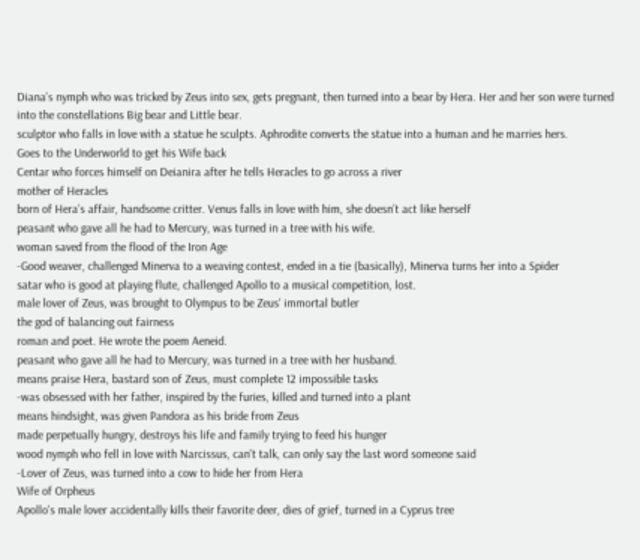Diana's nymph who was tricked by Zeus into sex, gets pregnant, then turned into a bear by Hera. Her and her son were turned into the constellations Big bear and Little bear.
sculptor who falls in love with a statue he sculpts. Aphrodite converts the statue into a human and he marries hers.
Goes to the Underworld to get his Wife back
Centar who forces himself on Deianira after he tells Heracles to go across a river
mother of Heracles
born of Hera’s affair, handsome critter. Venus falls in love with him, she doesn’t act like herself
peasant who gave all he had to Mercury, was turned in a tree with his wife.
woman saved from the flood of the Iron Age
-Good weaver, challenged Minerva to a weaving contest, ended in a tie (basically), Minerva turns her into a Spider
satar who is good at playing flute, challenged Apollo to a musical competition, lost.
male lover of Zeus, was brought to Olympus to be Zeus' immortal butler
the god of balancing out fairness
roman and poet. He wrote the poem Aeneid.
peasant who gave all he had to Mercury, was turned in a tree with her husband.
means praise Hera, bastard son of Zeus, must complete 12 impossible tasks
-was obsessed with her father, inspired by the furies, killed and turned into a plant
means hindsight, was given Pandora as his bride from Zeus
made perpetually hungry, destroys his life and family trying to feed his hunger
wood nymph who fell in love with Narcissus, can't talk, can only say the last word someone said
-Lover of Zeus, was turned into a cow to hide her from Hera
Wife of Orpheus
Apollo's male lover accidentally kills their favorite deer, dies of grief, turned in a Cyprus tree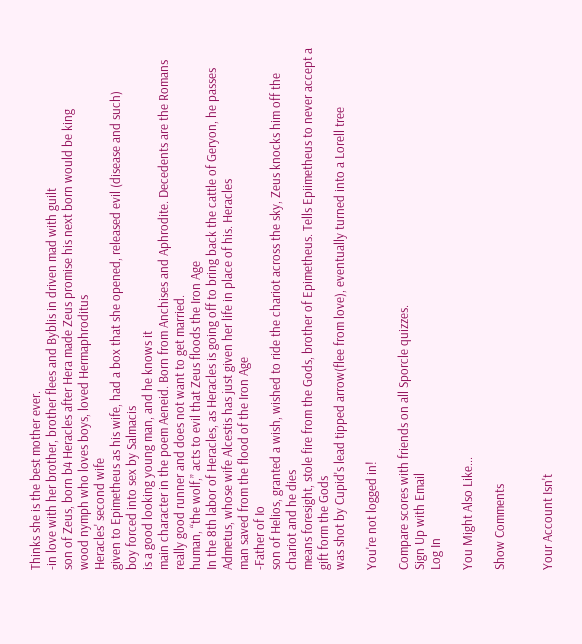Thinks she is the best mother ever.
-in love with her brother, brother flees and Byblis in driven mad with guilt
son of Zeus, born b4 Heracles after Hera made Zeus promise his next born would be king
wood nymph who loves boys, loved Hermaphroditus
Heracles' second wife
given to Epimetheus as his wife, had a box that she opened, released evil (disease and such)
boy forced into sex by Salmacis
is a good looking young man, and he knows it
main character in the poem Aeneid. Born from Anchises and Aphrodite. Decedents are the Romans
really good runner and does not want to get married.
human, “the wolf,” acts to evil that Zeus floods the Iron Age
In the 8th labor of Heracles, as Heracles is going off to bring back the cattle of Geryon, he passes Admetus, whose wife Alcestis has just given her life in place of his. Heracles
man saved from the flood of the Iron Age
-Father of Io
son of Helios, granted a wish, wished to ride the chariot across the sky, Zeus knocks him off the chariot and he dies
means foresight, stole fire from the Gods, brother of Epimetheus. Tells Epiimetheus to never accept a gift form the Gods
was shot by Cupid's lead tipped arrow(flee from love), eventually turned into a Lorell tree

You're not logged in!

Compare scores with friends on all Sporcle quizzes.
Sign Up with Email
Log In

You Might Also Like...

Show Comments


Your Account Isn't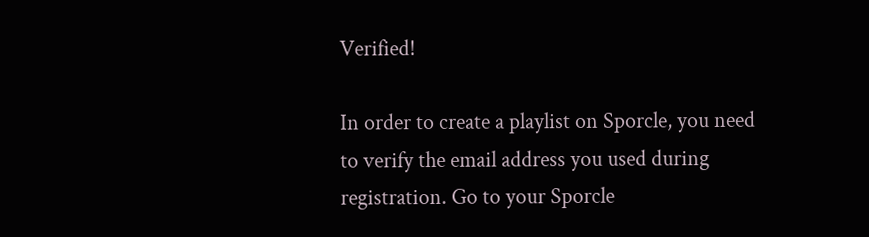Verified!

In order to create a playlist on Sporcle, you need to verify the email address you used during registration. Go to your Sporcle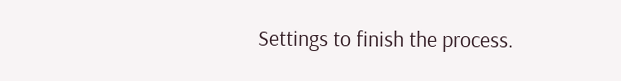Settings to finish the process.